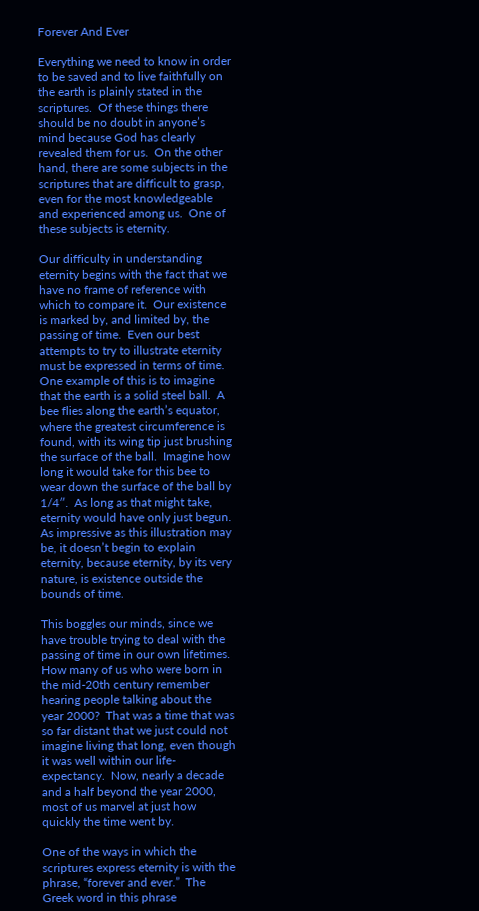Forever And Ever

Everything we need to know in order to be saved and to live faithfully on the earth is plainly stated in the scriptures.  Of these things there should be no doubt in anyone’s mind because God has clearly revealed them for us.  On the other hand, there are some subjects in the scriptures that are difficult to grasp, even for the most knowledgeable and experienced among us.  One of these subjects is eternity.

Our difficulty in understanding eternity begins with the fact that we have no frame of reference with which to compare it.  Our existence is marked by, and limited by, the passing of time.  Even our best attempts to try to illustrate eternity must be expressed in terms of time.  One example of this is to imagine that the earth is a solid steel ball.  A bee flies along the earth’s equator, where the greatest circumference is found, with its wing tip just brushing the surface of the ball.  Imagine how long it would take for this bee to wear down the surface of the ball by 1/4″.  As long as that might take, eternity would have only just begun.  As impressive as this illustration may be, it doesn’t begin to explain eternity, because eternity, by its very nature, is existence outside the bounds of time.

This boggles our minds, since we have trouble trying to deal with the passing of time in our own lifetimes.  How many of us who were born in the mid-20th century remember hearing people talking about the year 2000?  That was a time that was so far distant that we just could not imagine living that long, even though it was well within our life-expectancy.  Now, nearly a decade and a half beyond the year 2000, most of us marvel at just how quickly the time went by.

One of the ways in which the scriptures express eternity is with the phrase, “forever and ever.”  The Greek word in this phrase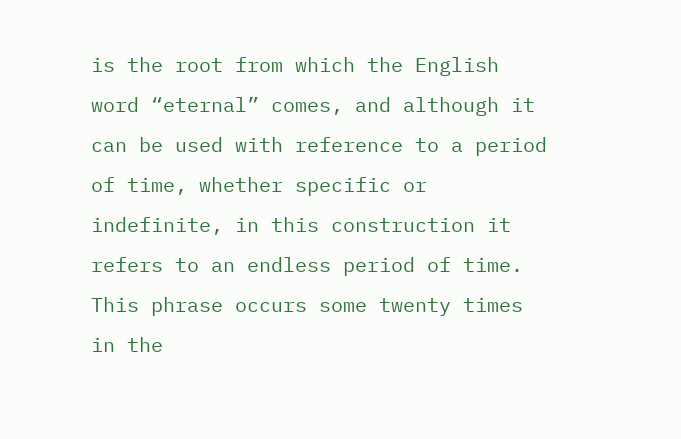is the root from which the English word “eternal” comes, and although it can be used with reference to a period of time, whether specific or indefinite, in this construction it refers to an endless period of time.  This phrase occurs some twenty times in the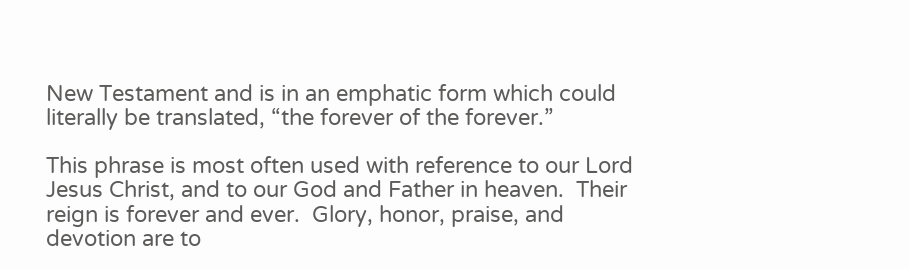New Testament and is in an emphatic form which could literally be translated, “the forever of the forever.”

This phrase is most often used with reference to our Lord Jesus Christ, and to our God and Father in heaven.  Their reign is forever and ever.  Glory, honor, praise, and devotion are to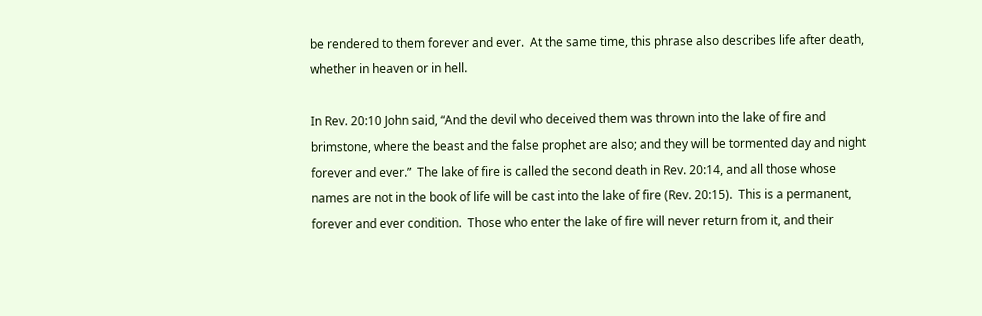be rendered to them forever and ever.  At the same time, this phrase also describes life after death, whether in heaven or in hell.

In Rev. 20:10 John said, “And the devil who deceived them was thrown into the lake of fire and brimstone, where the beast and the false prophet are also; and they will be tormented day and night forever and ever.”  The lake of fire is called the second death in Rev. 20:14, and all those whose names are not in the book of life will be cast into the lake of fire (Rev. 20:15).  This is a permanent, forever and ever condition.  Those who enter the lake of fire will never return from it, and their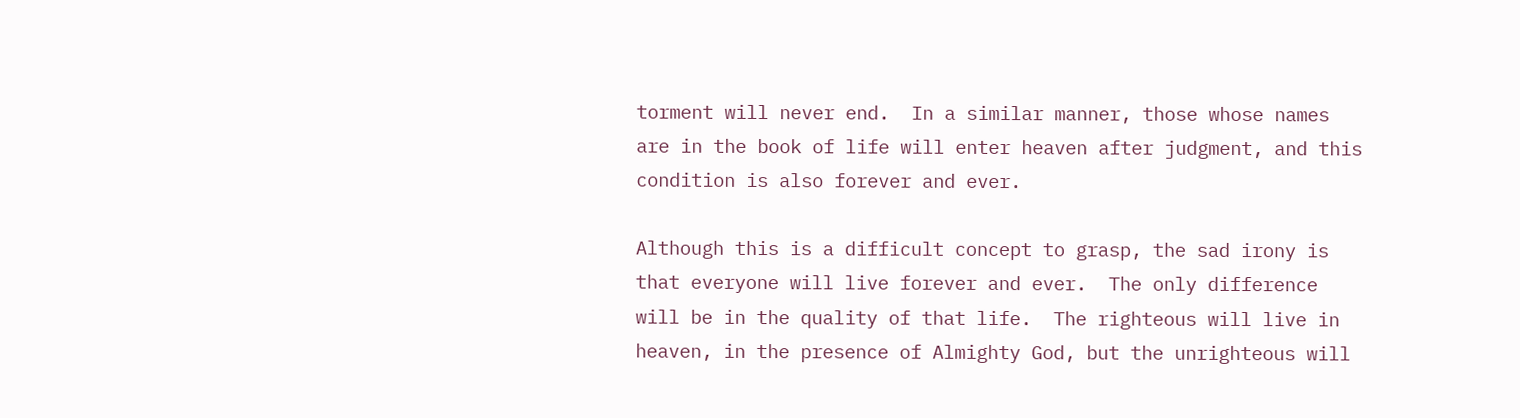torment will never end.  In a similar manner, those whose names are in the book of life will enter heaven after judgment, and this condition is also forever and ever.

Although this is a difficult concept to grasp, the sad irony is that everyone will live forever and ever.  The only difference will be in the quality of that life.  The righteous will live in heaven, in the presence of Almighty God, but the unrighteous will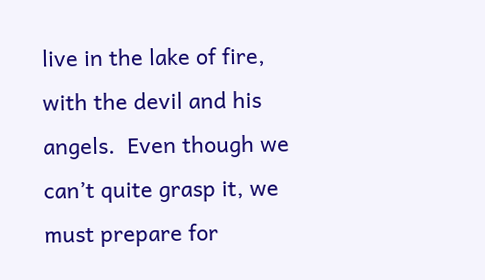live in the lake of fire, with the devil and his angels.  Even though we can’t quite grasp it, we must prepare for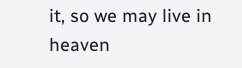it, so we may live in heaven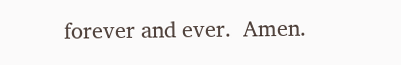forever and ever.  Amen.